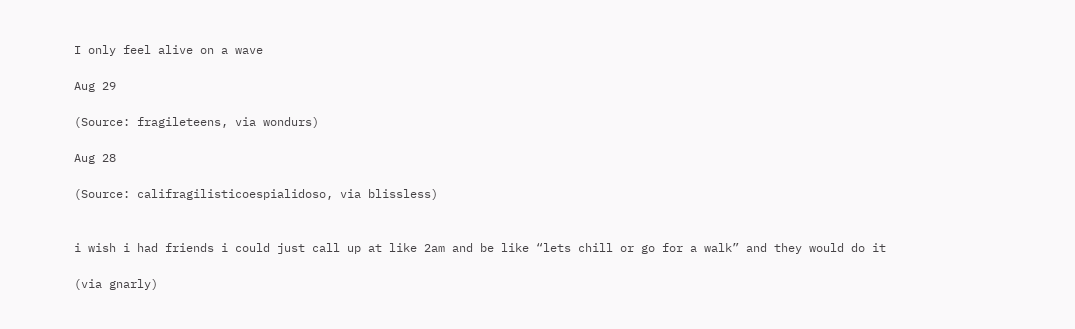I only feel alive on a wave

Aug 29

(Source: fragileteens, via wondurs)

Aug 28

(Source: califragilisticoespialidoso, via blissless)


i wish i had friends i could just call up at like 2am and be like “lets chill or go for a walk” and they would do it

(via gnarly)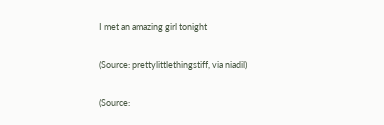I met an amazing girl tonight

(Source: prettylittlethingstiff, via niadil)

(Source: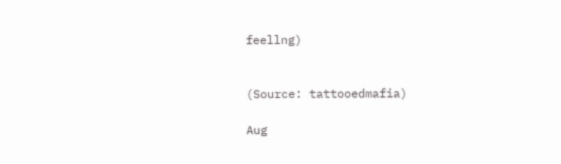feellng)


(Source: tattooedmafia)

Aug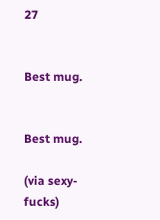27


Best mug.


Best mug.

(via sexy-fucks)